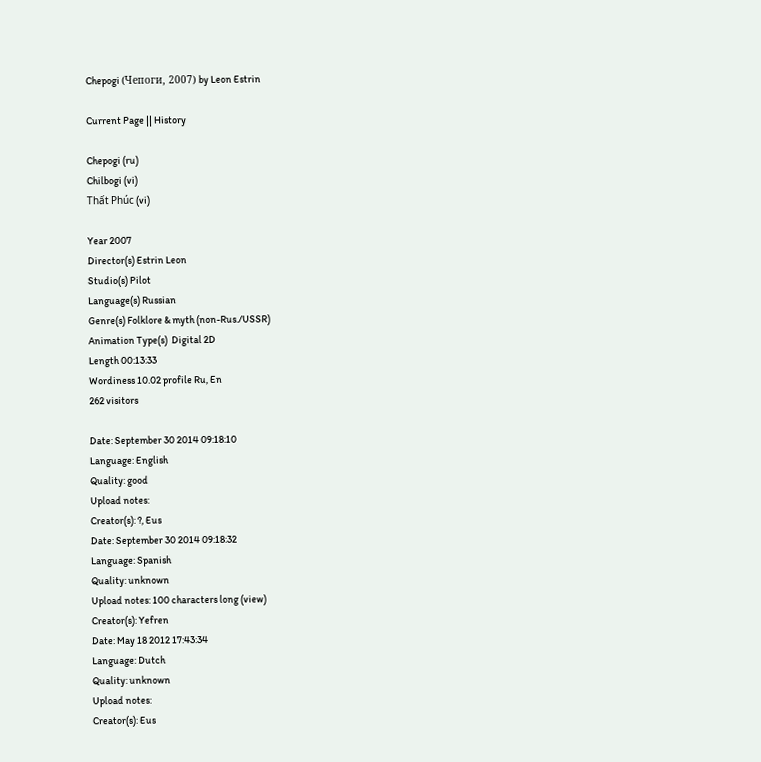Chepogi (Чепоги, 2007) by Leon Estrin

Current Page || History

Chepogi (ru)
Chilbogi (vi)
Thất Phúc (vi)

Year 2007
Director(s) Estrin Leon
Studio(s) Pilot
Language(s) Russian
Genre(s) Folklore & myth (non-Rus./USSR)
Animation Type(s)  Digital 2D
Length 00:13:33
Wordiness 10.02 profile Ru, En
262 visitors

Date: September 30 2014 09:18:10
Language: English
Quality: good
Upload notes:
Creator(s): ?, Eus
Date: September 30 2014 09:18:32
Language: Spanish
Quality: unknown
Upload notes: 100 characters long (view)
Creator(s): Yefren
Date: May 18 2012 17:43:34
Language: Dutch
Quality: unknown
Upload notes:
Creator(s): Eus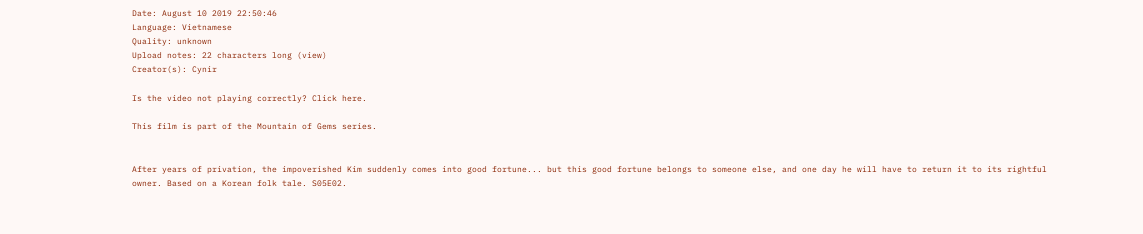Date: August 10 2019 22:50:46
Language: Vietnamese
Quality: unknown
Upload notes: 22 characters long (view)
Creator(s): Cynir

Is the video not playing correctly? Click here.

This film is part of the Mountain of Gems series.


After years of privation, the impoverished Kim suddenly comes into good fortune... but this good fortune belongs to someone else, and one day he will have to return it to its rightful owner. Based on a Korean folk tale. S05E02.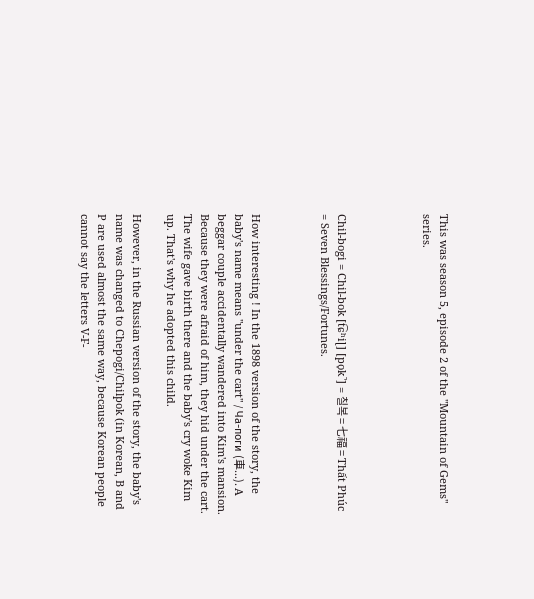This was season 5, episode 2 of the "Mountain of Gems" series.




Chil-bogi = Chil-bok [t͡ɕʰiɭ] [po̞k̚] = 칠복 = 七福 = Thất Phúc = Seven Blessings/Fortunes.



How interesting ! In the 1898 version of the story, the baby's name means "under the cart" / Ча-поги (車...). A beggar couple accidentally wandered into Kim's mansion. Because they were afraid of him, they hid under the cart. The wife gave birth there and the baby's cry woke Kim up. That's why he adopted this child.

However, in the Russian version of the story, the baby's name was changed to Chepogi/Chilpok (in Korean, B and P are used almost the same way, because Korean people cannot say the letters V-F-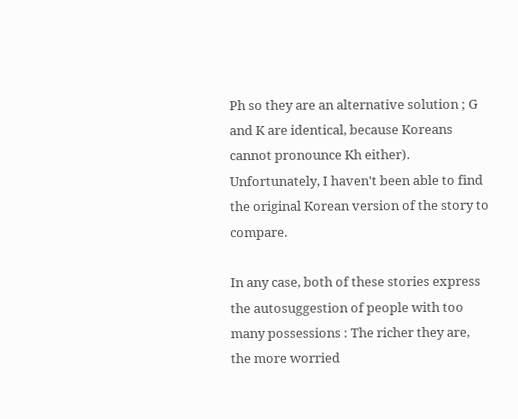Ph so they are an alternative solution ; G and K are identical, because Koreans cannot pronounce Kh either). Unfortunately, I haven't been able to find the original Korean version of the story to compare.

In any case, both of these stories express the autosuggestion of people with too many possessions : The richer they are, the more worried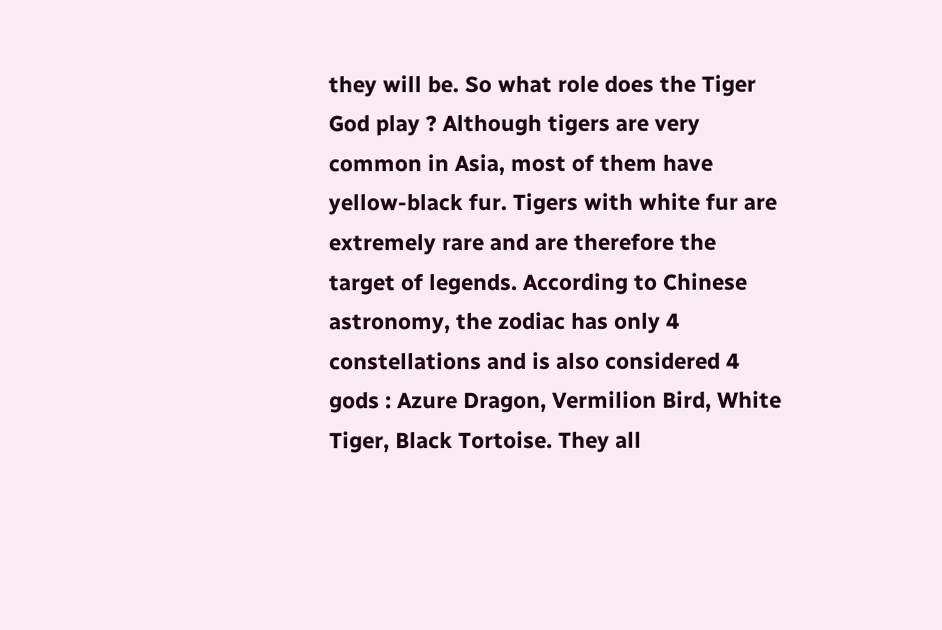they will be. So what role does the Tiger God play ? Although tigers are very common in Asia, most of them have yellow-black fur. Tigers with white fur are extremely rare and are therefore the target of legends. According to Chinese astronomy, the zodiac has only 4 constellations and is also considered 4 gods : Azure Dragon, Vermilion Bird, White Tiger, Black Tortoise. They all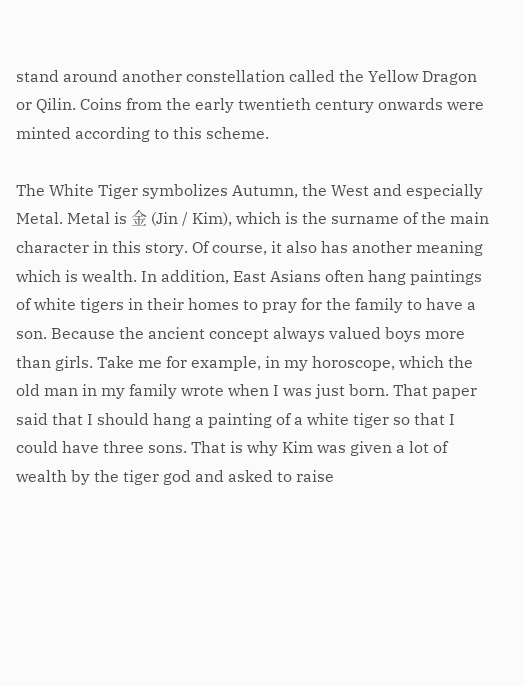stand around another constellation called the Yellow Dragon or Qilin. Coins from the early twentieth century onwards were minted according to this scheme.

The White Tiger symbolizes Autumn, the West and especially Metal. Metal is 金 (Jin / Kim), which is the surname of the main character in this story. Of course, it also has another meaning which is wealth. In addition, East Asians often hang paintings of white tigers in their homes to pray for the family to have a son. Because the ancient concept always valued boys more than girls. Take me for example, in my horoscope, which the old man in my family wrote when I was just born. That paper said that I should hang a painting of a white tiger so that I could have three sons. That is why Kim was given a lot of wealth by the tiger god and asked to raise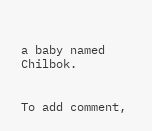a baby named Chilbok.


To add comment,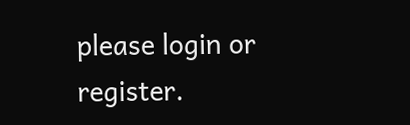please login or register.